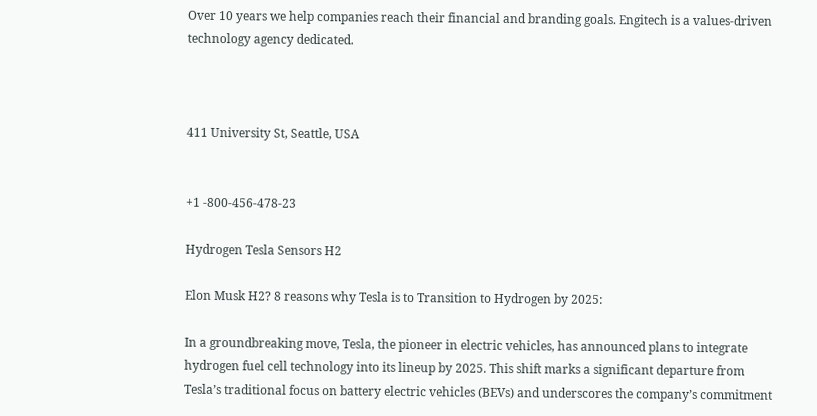Over 10 years we help companies reach their financial and branding goals. Engitech is a values-driven technology agency dedicated.



411 University St, Seattle, USA


+1 -800-456-478-23

Hydrogen Tesla Sensors H2

Elon Musk H2? 8 reasons why Tesla is to Transition to Hydrogen by 2025:

In a groundbreaking move, Tesla, the pioneer in electric vehicles, has announced plans to integrate hydrogen fuel cell technology into its lineup by 2025. This shift marks a significant departure from Tesla’s traditional focus on battery electric vehicles (BEVs) and underscores the company’s commitment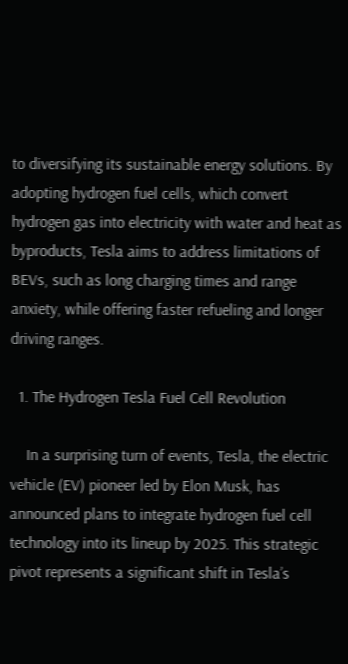to diversifying its sustainable energy solutions. By adopting hydrogen fuel cells, which convert hydrogen gas into electricity with water and heat as byproducts, Tesla aims to address limitations of BEVs, such as long charging times and range anxiety, while offering faster refueling and longer driving ranges.

  1. The Hydrogen Tesla Fuel Cell Revolution

    In a surprising turn of events, Tesla, the electric vehicle (EV) pioneer led by Elon Musk, has announced plans to integrate hydrogen fuel cell technology into its lineup by 2025. This strategic pivot represents a significant shift in Tesla’s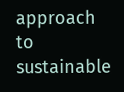approach to sustainable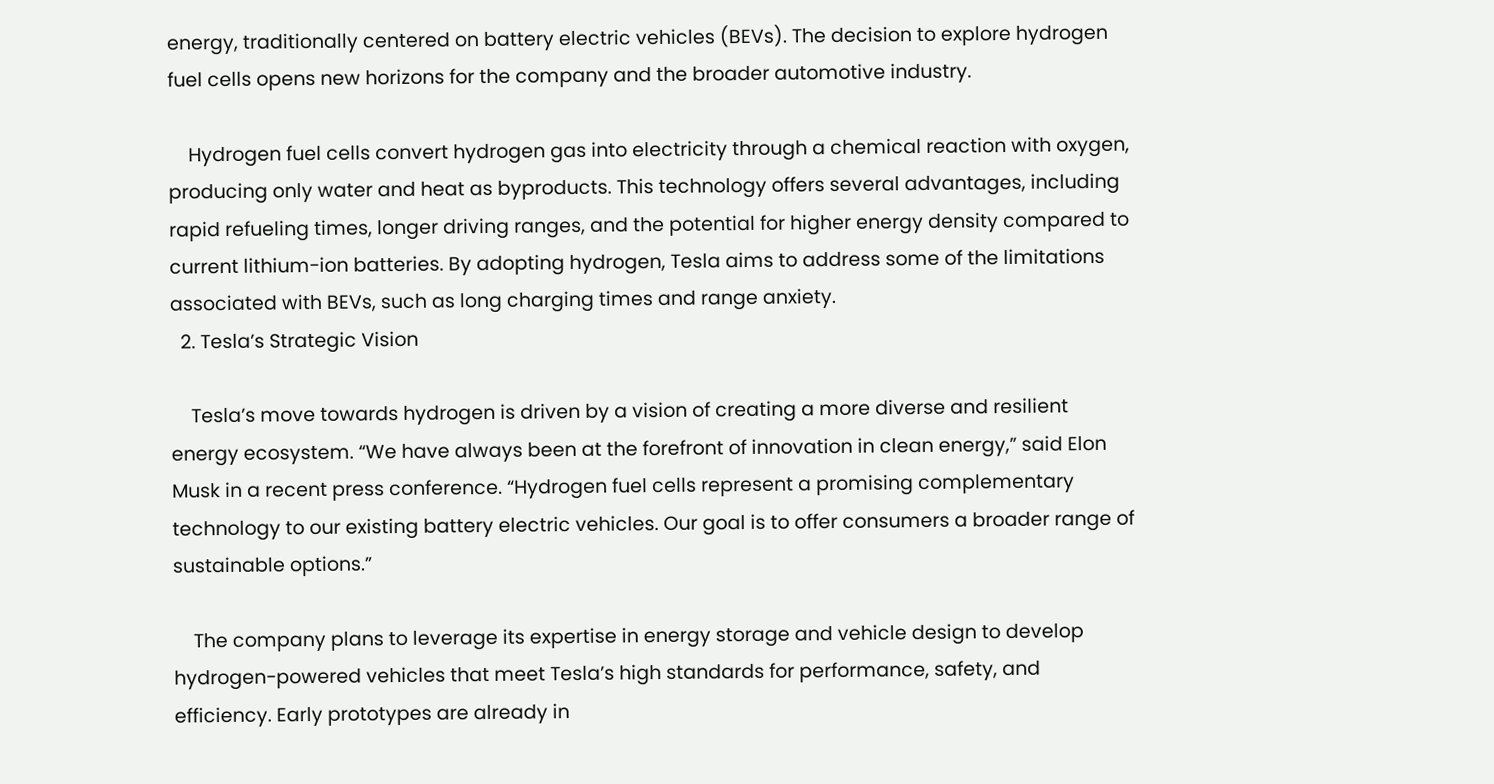energy, traditionally centered on battery electric vehicles (BEVs). The decision to explore hydrogen fuel cells opens new horizons for the company and the broader automotive industry.

    Hydrogen fuel cells convert hydrogen gas into electricity through a chemical reaction with oxygen, producing only water and heat as byproducts. This technology offers several advantages, including rapid refueling times, longer driving ranges, and the potential for higher energy density compared to current lithium-ion batteries. By adopting hydrogen, Tesla aims to address some of the limitations associated with BEVs, such as long charging times and range anxiety.
  2. Tesla’s Strategic Vision

    Tesla’s move towards hydrogen is driven by a vision of creating a more diverse and resilient energy ecosystem. “We have always been at the forefront of innovation in clean energy,” said Elon Musk in a recent press conference. “Hydrogen fuel cells represent a promising complementary technology to our existing battery electric vehicles. Our goal is to offer consumers a broader range of sustainable options.”

    The company plans to leverage its expertise in energy storage and vehicle design to develop hydrogen-powered vehicles that meet Tesla’s high standards for performance, safety, and efficiency. Early prototypes are already in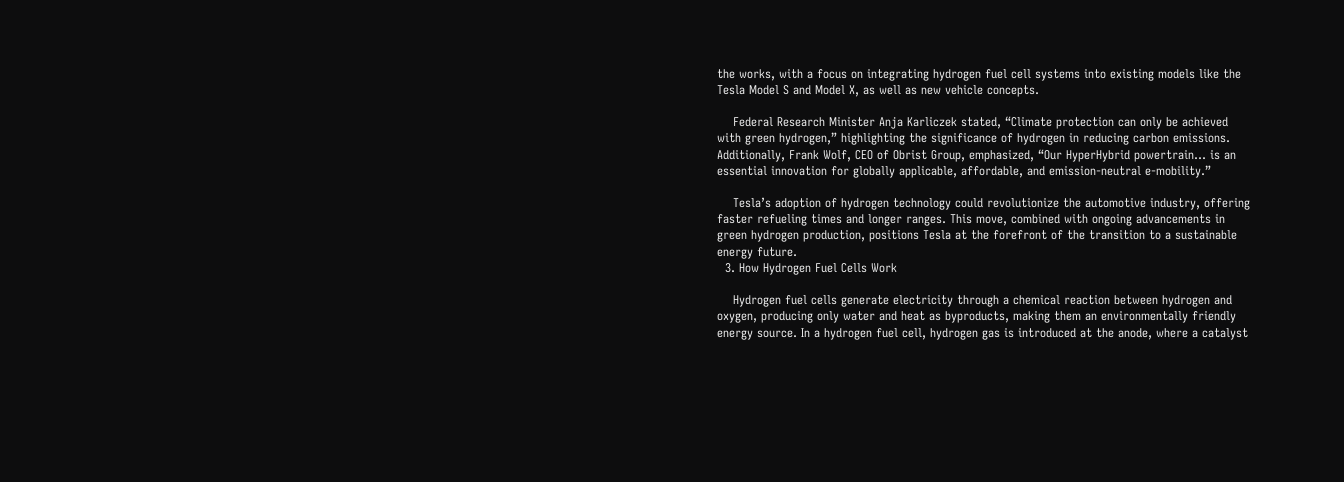the works, with a focus on integrating hydrogen fuel cell systems into existing models like the Tesla Model S and Model X, as well as new vehicle concepts.

    Federal Research Minister Anja Karliczek stated, “Climate protection can only be achieved with green hydrogen,” highlighting the significance of hydrogen in reducing carbon emissions. Additionally, Frank Wolf, CEO of Obrist Group, emphasized, “Our HyperHybrid powertrain… is an essential innovation for globally applicable, affordable, and emission-neutral e-mobility.”

    Tesla’s adoption of hydrogen technology could revolutionize the automotive industry, offering faster refueling times and longer ranges. This move, combined with ongoing advancements in green hydrogen production, positions Tesla at the forefront of the transition to a sustainable energy future.
  3. How Hydrogen Fuel Cells Work

    Hydrogen fuel cells generate electricity through a chemical reaction between hydrogen and oxygen, producing only water and heat as byproducts, making them an environmentally friendly energy source. In a hydrogen fuel cell, hydrogen gas is introduced at the anode, where a catalyst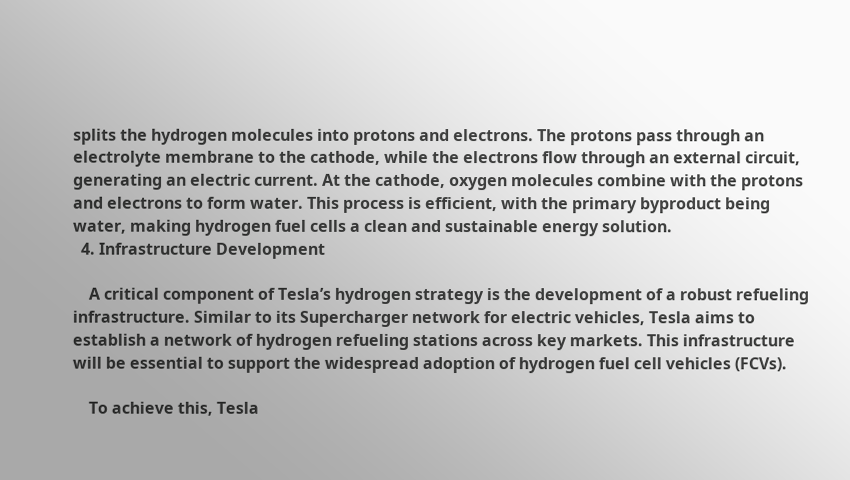splits the hydrogen molecules into protons and electrons. The protons pass through an electrolyte membrane to the cathode, while the electrons flow through an external circuit, generating an electric current. At the cathode, oxygen molecules combine with the protons and electrons to form water. This process is efficient, with the primary byproduct being water, making hydrogen fuel cells a clean and sustainable energy solution.
  4. Infrastructure Development

    A critical component of Tesla’s hydrogen strategy is the development of a robust refueling infrastructure. Similar to its Supercharger network for electric vehicles, Tesla aims to establish a network of hydrogen refueling stations across key markets. This infrastructure will be essential to support the widespread adoption of hydrogen fuel cell vehicles (FCVs).

    To achieve this, Tesla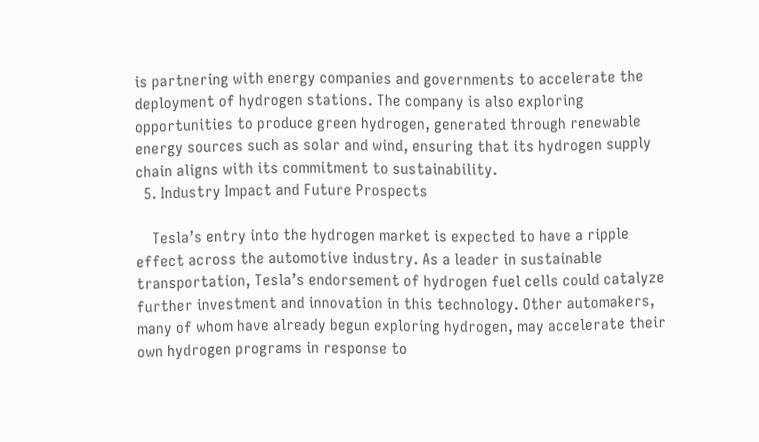is partnering with energy companies and governments to accelerate the deployment of hydrogen stations. The company is also exploring opportunities to produce green hydrogen, generated through renewable energy sources such as solar and wind, ensuring that its hydrogen supply chain aligns with its commitment to sustainability.
  5. Industry Impact and Future Prospects

    Tesla’s entry into the hydrogen market is expected to have a ripple effect across the automotive industry. As a leader in sustainable transportation, Tesla’s endorsement of hydrogen fuel cells could catalyze further investment and innovation in this technology. Other automakers, many of whom have already begun exploring hydrogen, may accelerate their own hydrogen programs in response to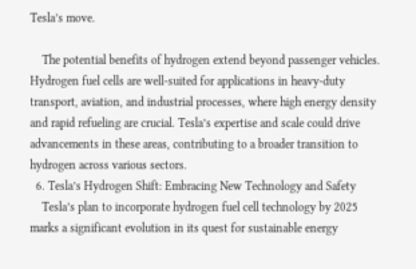Tesla’s move.

    The potential benefits of hydrogen extend beyond passenger vehicles. Hydrogen fuel cells are well-suited for applications in heavy-duty transport, aviation, and industrial processes, where high energy density and rapid refueling are crucial. Tesla’s expertise and scale could drive advancements in these areas, contributing to a broader transition to hydrogen across various sectors.
  6. Tesla’s Hydrogen Shift: Embracing New Technology and Safety
    Tesla’s plan to incorporate hydrogen fuel cell technology by 2025 marks a significant evolution in its quest for sustainable energy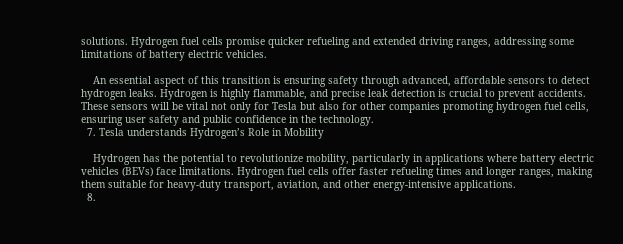solutions. Hydrogen fuel cells promise quicker refueling and extended driving ranges, addressing some limitations of battery electric vehicles.

    An essential aspect of this transition is ensuring safety through advanced, affordable sensors to detect hydrogen leaks. Hydrogen is highly flammable, and precise leak detection is crucial to prevent accidents. These sensors will be vital not only for Tesla but also for other companies promoting hydrogen fuel cells, ensuring user safety and public confidence in the technology.
  7. Tesla understands Hydrogen’s Role in Mobility

    Hydrogen has the potential to revolutionize mobility, particularly in applications where battery electric vehicles (BEVs) face limitations. Hydrogen fuel cells offer faster refueling times and longer ranges, making them suitable for heavy-duty transport, aviation, and other energy-intensive applications.
  8.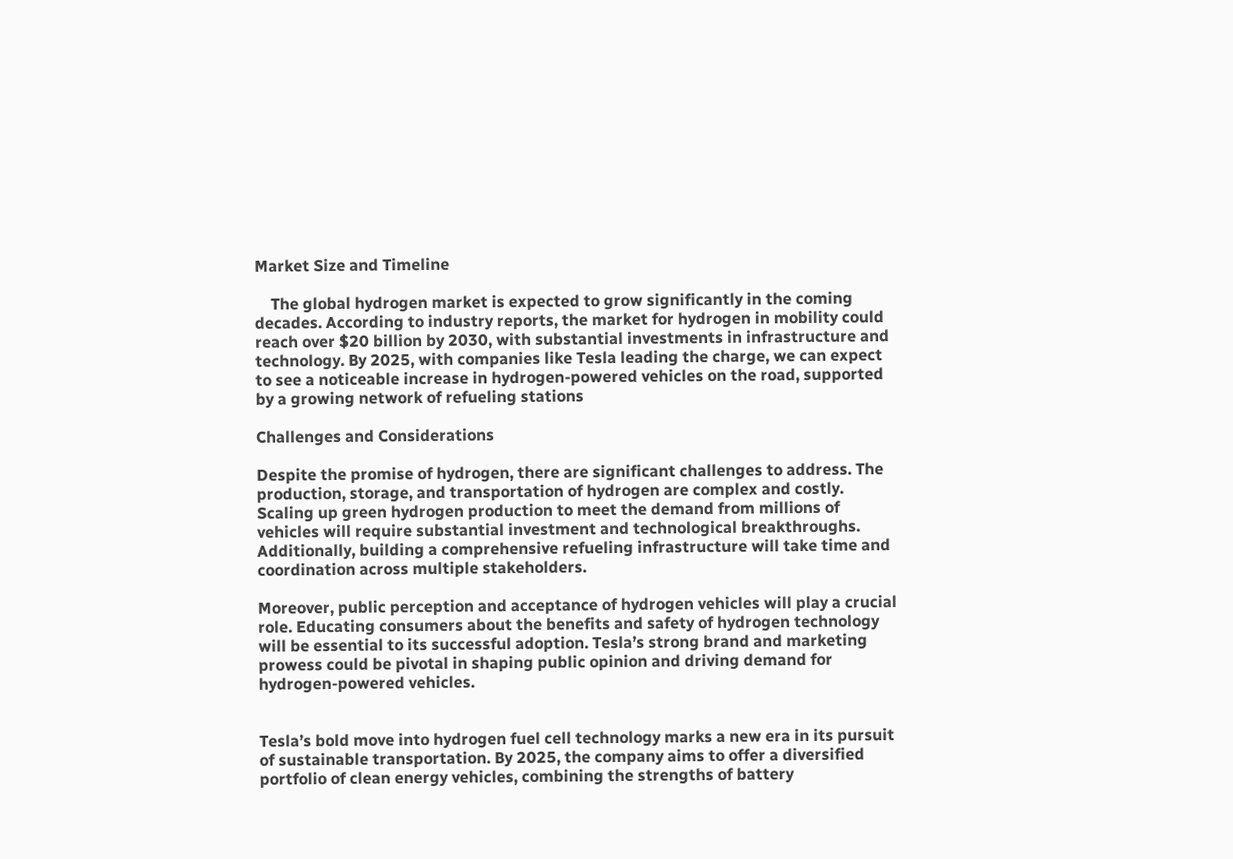Market Size and Timeline

    The global hydrogen market is expected to grow significantly in the coming decades. According to industry reports, the market for hydrogen in mobility could reach over $20 billion by 2030, with substantial investments in infrastructure and technology. By 2025, with companies like Tesla leading the charge, we can expect to see a noticeable increase in hydrogen-powered vehicles on the road, supported by a growing network of refueling stations

Challenges and Considerations

Despite the promise of hydrogen, there are significant challenges to address. The production, storage, and transportation of hydrogen are complex and costly. Scaling up green hydrogen production to meet the demand from millions of vehicles will require substantial investment and technological breakthroughs. Additionally, building a comprehensive refueling infrastructure will take time and coordination across multiple stakeholders.

Moreover, public perception and acceptance of hydrogen vehicles will play a crucial role. Educating consumers about the benefits and safety of hydrogen technology will be essential to its successful adoption. Tesla’s strong brand and marketing prowess could be pivotal in shaping public opinion and driving demand for hydrogen-powered vehicles.


Tesla’s bold move into hydrogen fuel cell technology marks a new era in its pursuit of sustainable transportation. By 2025, the company aims to offer a diversified portfolio of clean energy vehicles, combining the strengths of battery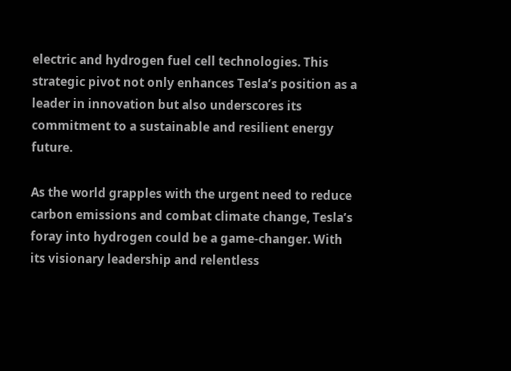electric and hydrogen fuel cell technologies. This strategic pivot not only enhances Tesla’s position as a leader in innovation but also underscores its commitment to a sustainable and resilient energy future.

As the world grapples with the urgent need to reduce carbon emissions and combat climate change, Tesla’s foray into hydrogen could be a game-changer. With its visionary leadership and relentless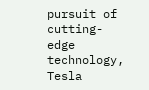pursuit of cutting-edge technology, Tesla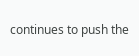continues to push the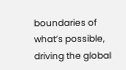boundaries of what’s possible, driving the global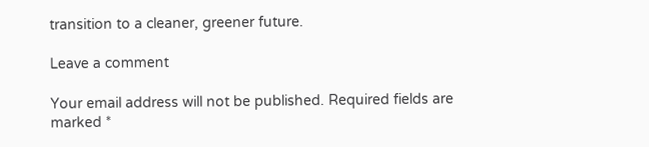transition to a cleaner, greener future.

Leave a comment

Your email address will not be published. Required fields are marked *